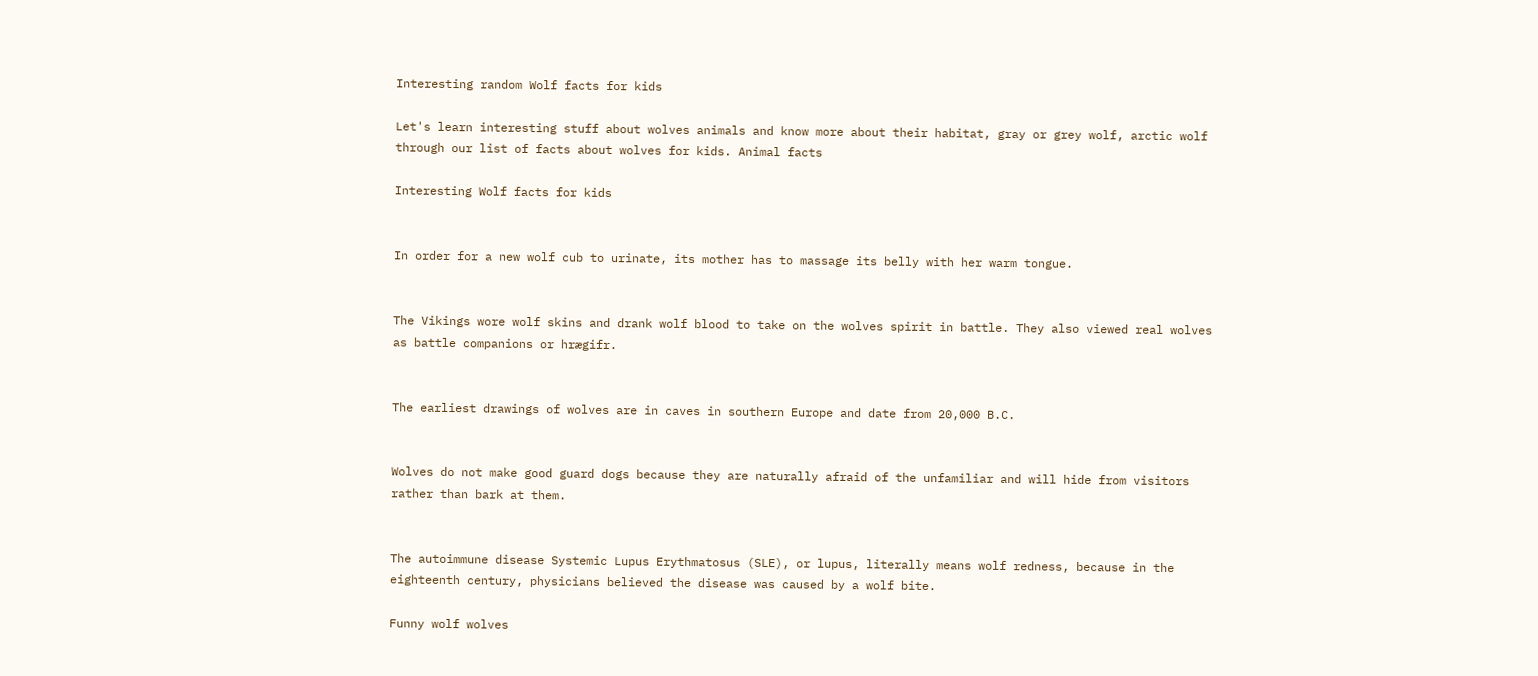Interesting random Wolf facts for kids

Let's learn interesting stuff about wolves animals and know more about their habitat, gray or grey wolf, arctic wolf through our list of facts about wolves for kids. Animal facts

Interesting Wolf facts for kids


In order for a new wolf cub to urinate, its mother has to massage its belly with her warm tongue.


The Vikings wore wolf skins and drank wolf blood to take on the wolves spirit in battle. They also viewed real wolves as battle companions or hrægifr.


The earliest drawings of wolves are in caves in southern Europe and date from 20,000 B.C.


Wolves do not make good guard dogs because they are naturally afraid of the unfamiliar and will hide from visitors rather than bark at them.


The autoimmune disease Systemic Lupus Erythmatosus (SLE), or lupus, literally means wolf redness, because in the eighteenth century, physicians believed the disease was caused by a wolf bite.

Funny wolf wolves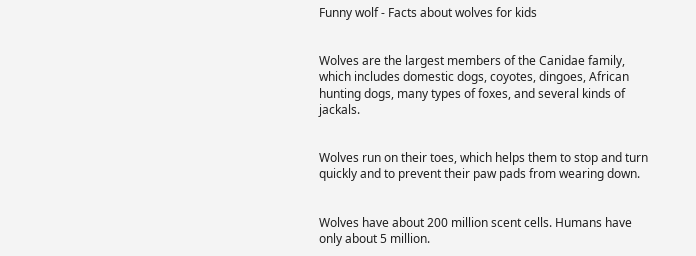Funny wolf - Facts about wolves for kids


Wolves are the largest members of the Canidae family, which includes domestic dogs, coyotes, dingoes, African hunting dogs, many types of foxes, and several kinds of jackals.


Wolves run on their toes, which helps them to stop and turn quickly and to prevent their paw pads from wearing down.


Wolves have about 200 million scent cells. Humans have only about 5 million.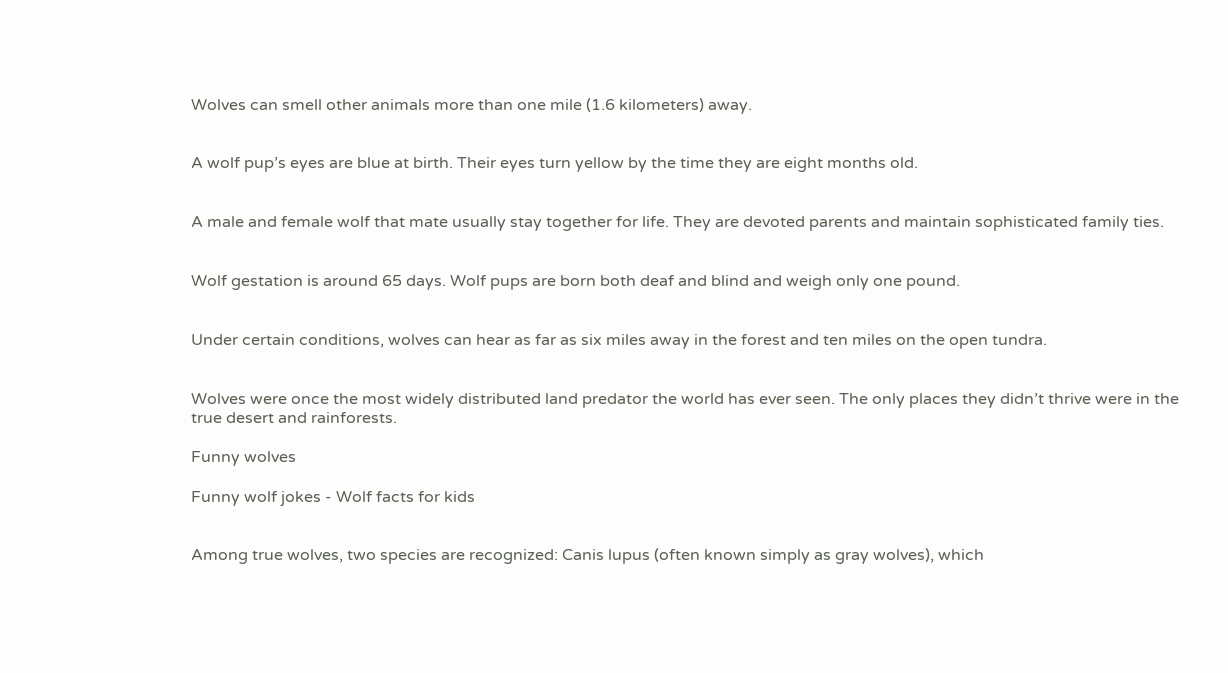Wolves can smell other animals more than one mile (1.6 kilometers) away.


A wolf pup’s eyes are blue at birth. Their eyes turn yellow by the time they are eight months old.


A male and female wolf that mate usually stay together for life. They are devoted parents and maintain sophisticated family ties.


Wolf gestation is around 65 days. Wolf pups are born both deaf and blind and weigh only one pound.


Under certain conditions, wolves can hear as far as six miles away in the forest and ten miles on the open tundra.


Wolves were once the most widely distributed land predator the world has ever seen. The only places they didn’t thrive were in the true desert and rainforests.

Funny wolves

Funny wolf jokes - Wolf facts for kids


Among true wolves, two species are recognized: Canis lupus (often known simply as gray wolves), which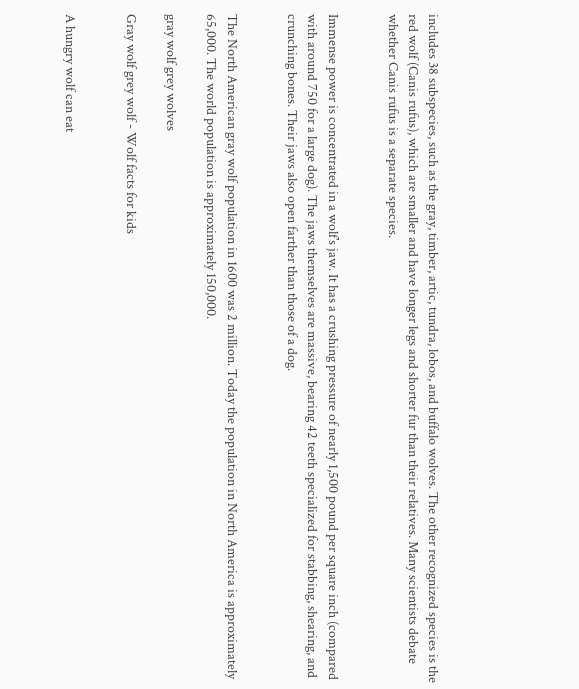includes 38 subspecies, such as the gray, timber, artic, tundra, lobos, and buffalo wolves. The other recognized species is the red wolf (Canis rufus), which are smaller and have longer legs and shorter fur than their relatives. Many scientists debate whether Canis rufus is a separate species.


Immense power is concentrated in a wolf’s jaw. It has a crushing pressure of nearly 1,500 pound per square inch (compared with around 750 for a large dog). The jaws themselves are massive, bearing 42 teeth specialized for stabbing, shearing, and crunching bones. Their jaws also open farther than those of a dog.


The North American gray wolf population in 1600 was 2 million. Today the population in North America is approximately 65,000. The world population is approximately 150,000.

gray wolf grey wolves

Gray wolf grey wolf - Wolf facts for kids


A hungry wolf can eat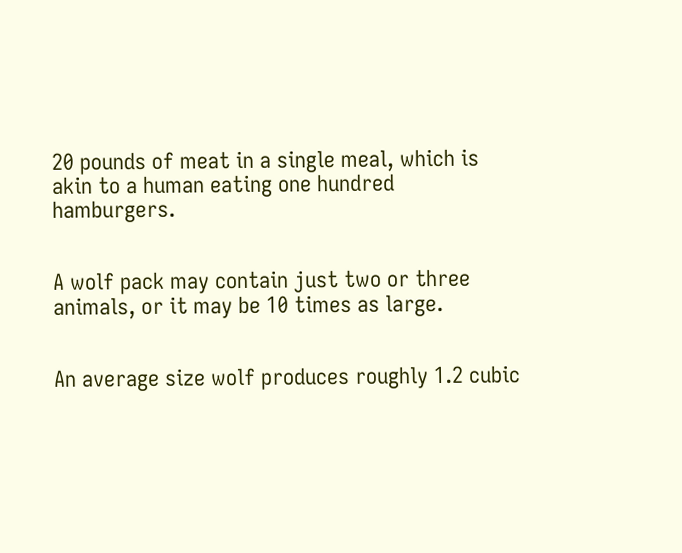20 pounds of meat in a single meal, which is akin to a human eating one hundred hamburgers.


A wolf pack may contain just two or three animals, or it may be 10 times as large.


An average size wolf produces roughly 1.2 cubic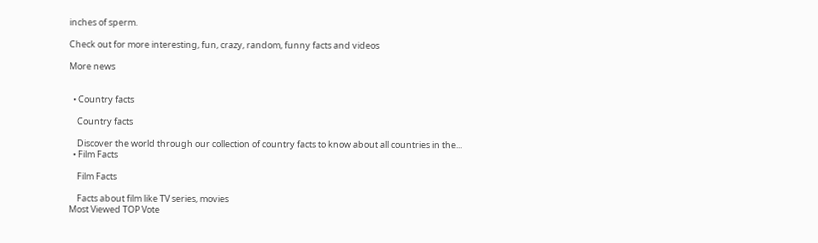inches of sperm.

Check out for more interesting, fun, crazy, random, funny facts and videos

More news


  • Country facts

    Country facts

    Discover the world through our collection of country facts to know about all countries in the...
  • Film Facts

    Film Facts

    Facts about film like TV series, movies
Most Viewed TOP Vote